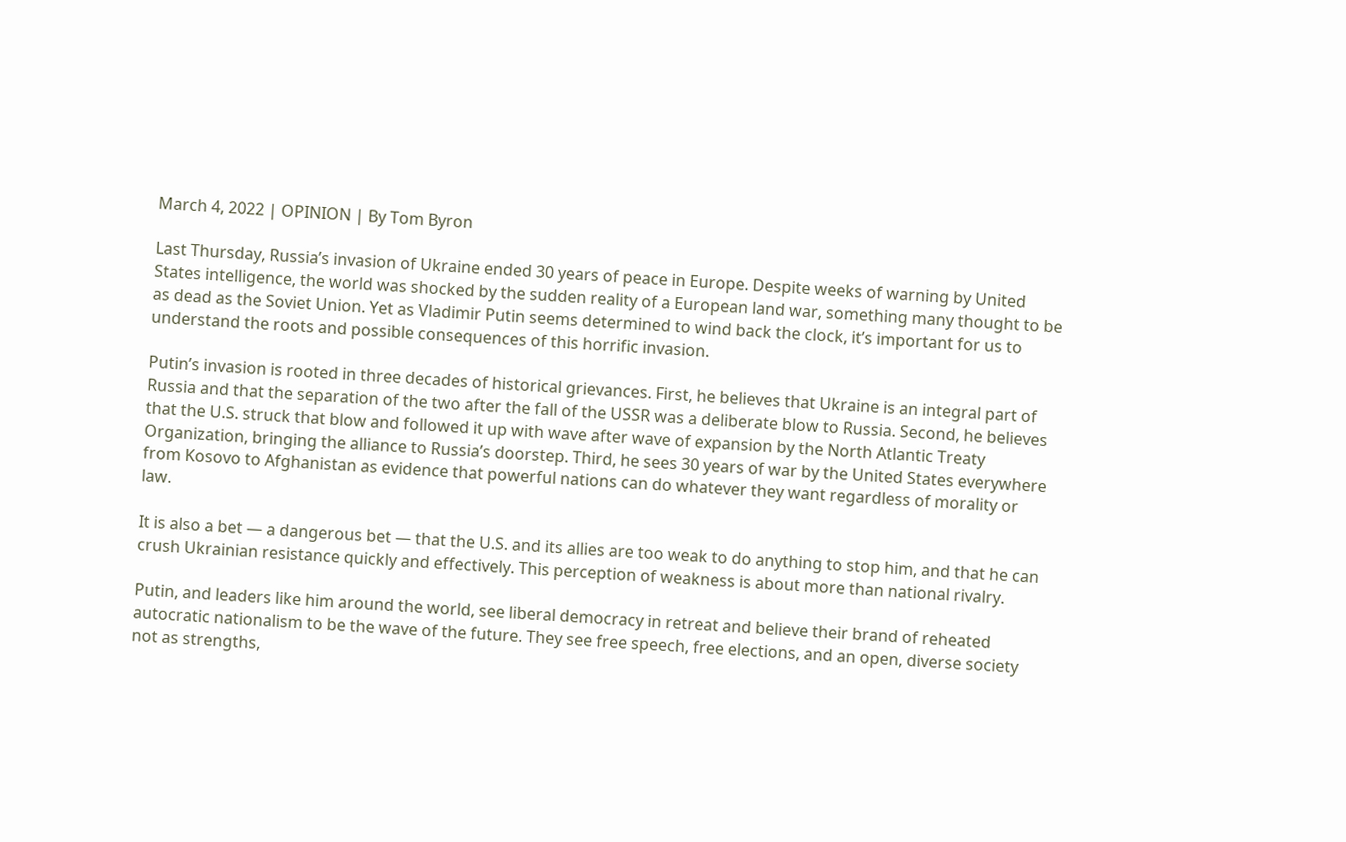March 4, 2022 | OPINION | By Tom Byron

Last Thursday, Russia’s invasion of Ukraine ended 30 years of peace in Europe. Despite weeks of warning by United States intelligence, the world was shocked by the sudden reality of a European land war, something many thought to be as dead as the Soviet Union. Yet as Vladimir Putin seems determined to wind back the clock, it’s important for us to understand the roots and possible consequences of this horrific invasion.

Putin’s invasion is rooted in three decades of historical grievances. First, he believes that Ukraine is an integral part of Russia and that the separation of the two after the fall of the USSR was a deliberate blow to Russia. Second, he believes that the U.S. struck that blow and followed it up with wave after wave of expansion by the North Atlantic Treaty Organization, bringing the alliance to Russia’s doorstep. Third, he sees 30 years of war by the United States everywhere from Kosovo to Afghanistan as evidence that powerful nations can do whatever they want regardless of morality or law.

It is also a bet — a dangerous bet — that the U.S. and its allies are too weak to do anything to stop him, and that he can crush Ukrainian resistance quickly and effectively. This perception of weakness is about more than national rivalry.

Putin, and leaders like him around the world, see liberal democracy in retreat and believe their brand of reheated autocratic nationalism to be the wave of the future. They see free speech, free elections, and an open, diverse society not as strengths,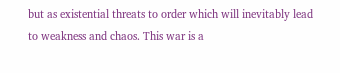but as existential threats to order which will inevitably lead to weakness and chaos. This war is a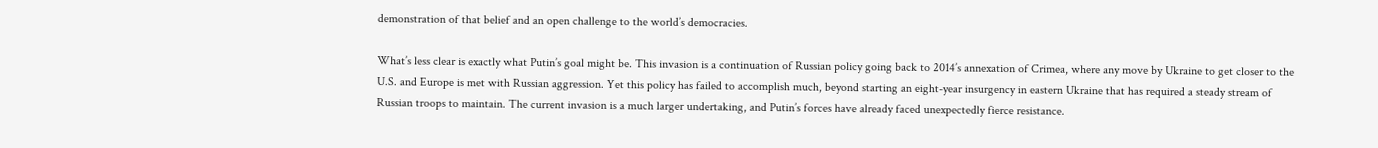demonstration of that belief and an open challenge to the world’s democracies.

What’s less clear is exactly what Putin’s goal might be. This invasion is a continuation of Russian policy going back to 2014’s annexation of Crimea, where any move by Ukraine to get closer to the U.S. and Europe is met with Russian aggression. Yet this policy has failed to accomplish much, beyond starting an eight-year insurgency in eastern Ukraine that has required a steady stream of Russian troops to maintain. The current invasion is a much larger undertaking, and Putin’s forces have already faced unexpectedly fierce resistance.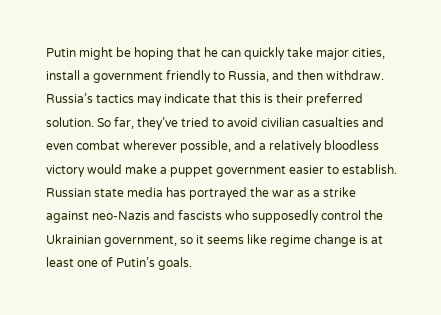Putin might be hoping that he can quickly take major cities, install a government friendly to Russia, and then withdraw. Russia’s tactics may indicate that this is their preferred solution. So far, they’ve tried to avoid civilian casualties and even combat wherever possible, and a relatively bloodless victory would make a puppet government easier to establish. Russian state media has portrayed the war as a strike against neo-Nazis and fascists who supposedly control the Ukrainian government, so it seems like regime change is at least one of Putin’s goals.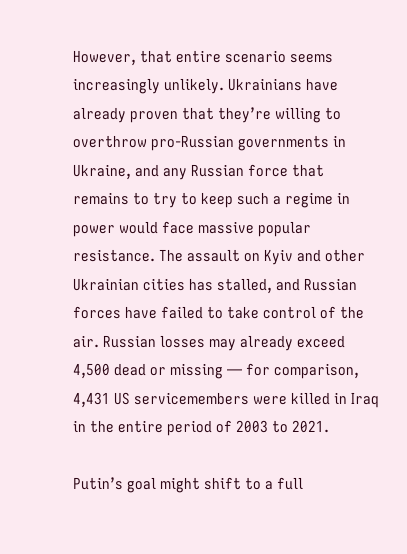However, that entire scenario seems increasingly unlikely. Ukrainians have already proven that they’re willing to overthrow pro-Russian governments in Ukraine, and any Russian force that remains to try to keep such a regime in power would face massive popular resistance. The assault on Kyiv and other Ukrainian cities has stalled, and Russian forces have failed to take control of the air. Russian losses may already exceed 4,500 dead or missing — for comparison, 4,431 US servicemembers were killed in Iraq in the entire period of 2003 to 2021.

Putin’s goal might shift to a full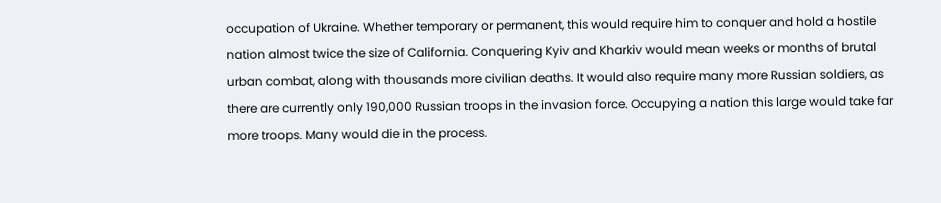occupation of Ukraine. Whether temporary or permanent, this would require him to conquer and hold a hostile nation almost twice the size of California. Conquering Kyiv and Kharkiv would mean weeks or months of brutal urban combat, along with thousands more civilian deaths. It would also require many more Russian soldiers, as there are currently only 190,000 Russian troops in the invasion force. Occupying a nation this large would take far more troops. Many would die in the process.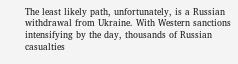The least likely path, unfortunately, is a Russian withdrawal from Ukraine. With Western sanctions intensifying by the day, thousands of Russian casualties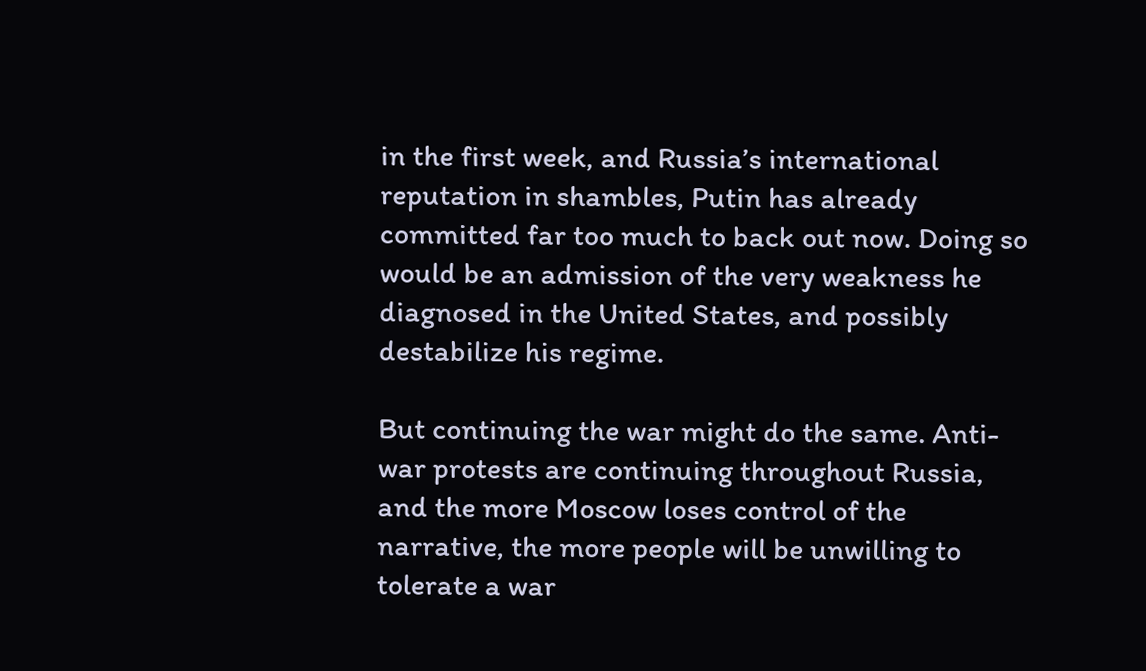in the first week, and Russia’s international reputation in shambles, Putin has already committed far too much to back out now. Doing so would be an admission of the very weakness he diagnosed in the United States, and possibly destabilize his regime.

But continuing the war might do the same. Anti-war protests are continuing throughout Russia, and the more Moscow loses control of the narrative, the more people will be unwilling to tolerate a war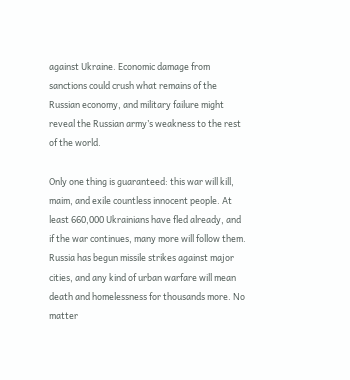against Ukraine. Economic damage from sanctions could crush what remains of the Russian economy, and military failure might reveal the Russian army’s weakness to the rest of the world.

Only one thing is guaranteed: this war will kill, maim, and exile countless innocent people. At least 660,000 Ukrainians have fled already, and if the war continues, many more will follow them. Russia has begun missile strikes against major cities, and any kind of urban warfare will mean death and homelessness for thousands more. No matter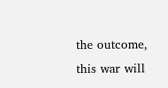the outcome, this war will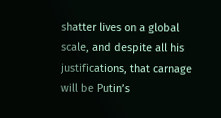shatter lives on a global scale, and despite all his justifications, that carnage will be Putin’s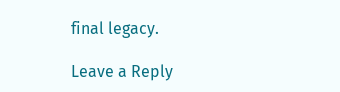final legacy.

Leave a Reply